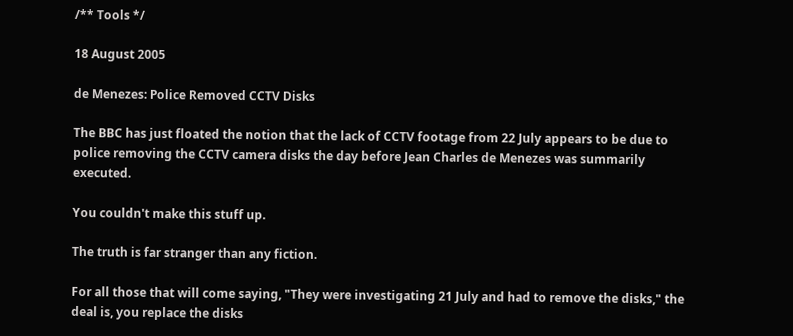/** Tools */

18 August 2005

de Menezes: Police Removed CCTV Disks

The BBC has just floated the notion that the lack of CCTV footage from 22 July appears to be due to police removing the CCTV camera disks the day before Jean Charles de Menezes was summarily executed.

You couldn't make this stuff up.

The truth is far stranger than any fiction.

For all those that will come saying, "They were investigating 21 July and had to remove the disks," the deal is, you replace the disks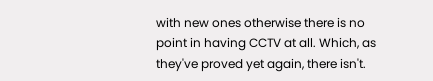with new ones otherwise there is no point in having CCTV at all. Which, as they've proved yet again, there isn't.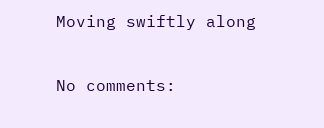Moving swiftly along

No comments: